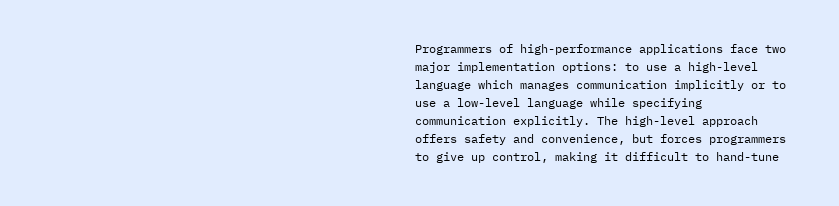Programmers of high-performance applications face two major implementation options: to use a high-level language which manages communication implicitly or to use a low-level language while specifying communication explicitly. The high-level approach offers safety and convenience, but forces programmers to give up control, making it difficult to hand-tune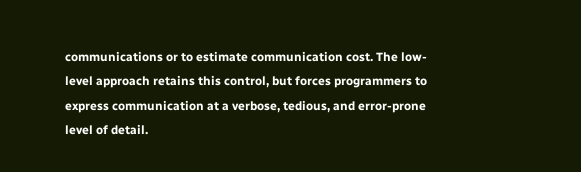communications or to estimate communication cost. The low-level approach retains this control, but forces programmers to express communication at a verbose, tedious, and error-prone level of detail.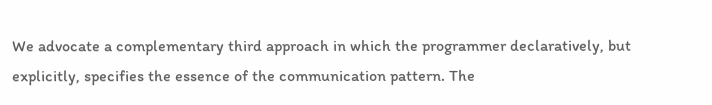We advocate a complementary third approach in which the programmer declaratively, but explicitly, specifies the essence of the communication pattern. The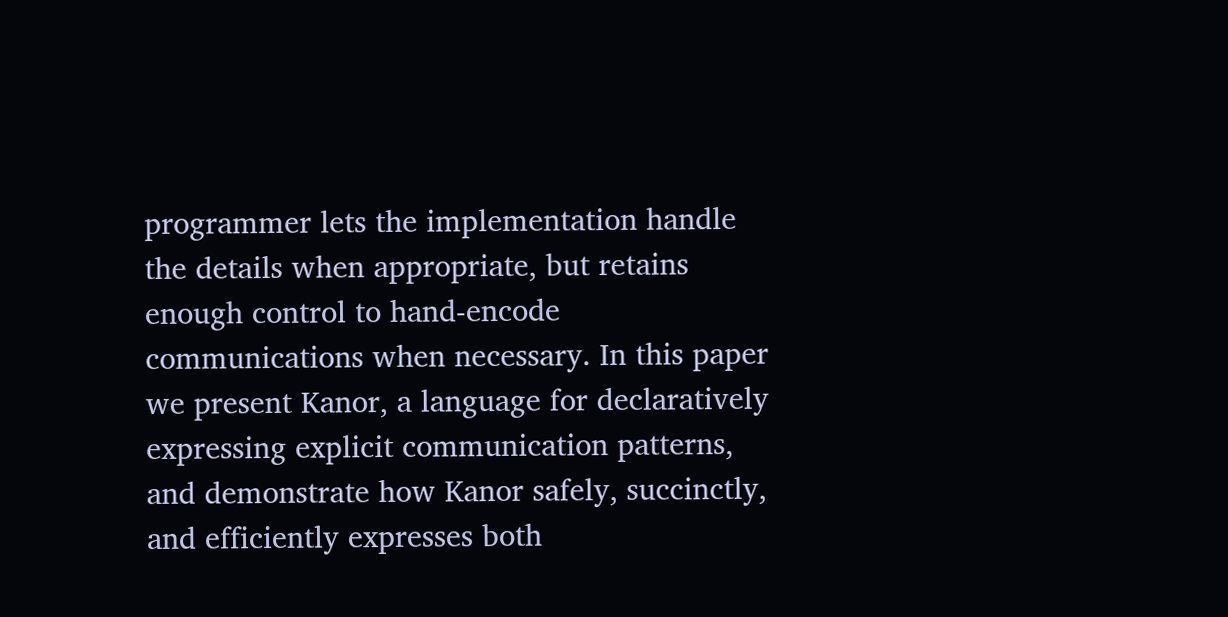programmer lets the implementation handle the details when appropriate, but retains enough control to hand-encode communications when necessary. In this paper we present Kanor, a language for declaratively expressing explicit communication patterns, and demonstrate how Kanor safely, succinctly, and efficiently expresses both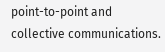point-to-point and collective communications.